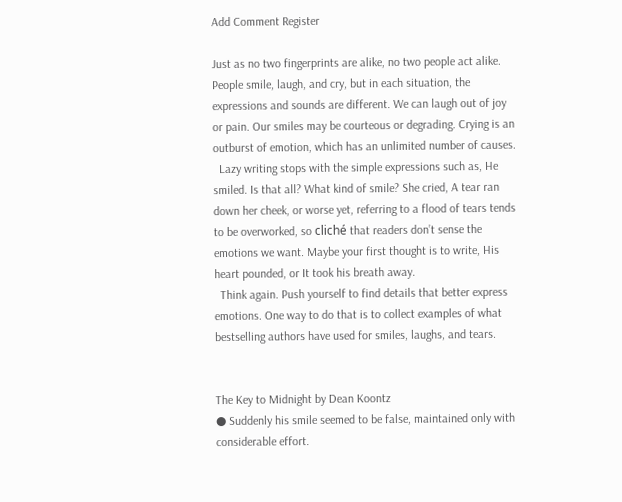Add Comment Register

Just as no two fingerprints are alike, no two people act alike. People smile, laugh, and cry, but in each situation, the expressions and sounds are different. We can laugh out of joy or pain. Our smiles may be courteous or degrading. Crying is an outburst of emotion, which has an unlimited number of causes.
  Lazy writing stops with the simple expressions such as, He smiled. Is that all? What kind of smile? She cried, A tear ran down her cheek, or worse yet, referring to a flood of tears tends to be overworked, so cliché that readers don’t sense the emotions we want. Maybe your first thought is to write, His heart pounded, or It took his breath away.
  Think again. Push yourself to find details that better express emotions. One way to do that is to collect examples of what bestselling authors have used for smiles, laughs, and tears.


The Key to Midnight by Dean Koontz
● Suddenly his smile seemed to be false, maintained only with considerable effort.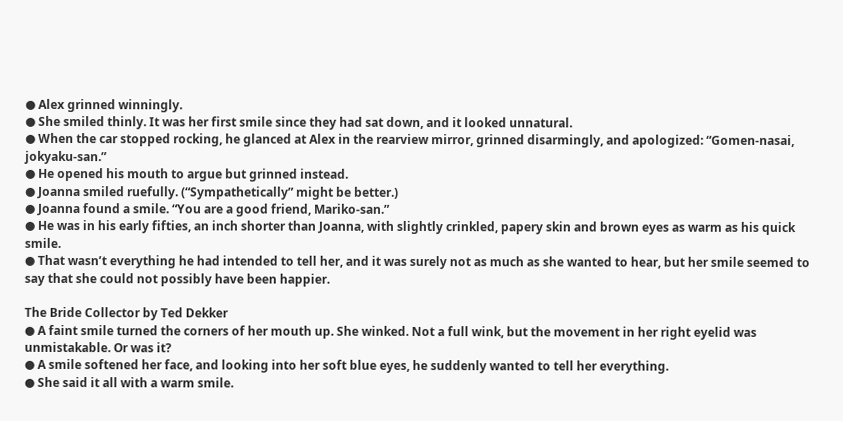● Alex grinned winningly.
● She smiled thinly. It was her first smile since they had sat down, and it looked unnatural.
● When the car stopped rocking, he glanced at Alex in the rearview mirror, grinned disarmingly, and apologized: “Gomen-nasai, jokyaku-san.”
● He opened his mouth to argue but grinned instead.
● Joanna smiled ruefully. (“Sympathetically” might be better.)
● Joanna found a smile. “You are a good friend, Mariko-san.”
● He was in his early fifties, an inch shorter than Joanna, with slightly crinkled, papery skin and brown eyes as warm as his quick smile.
● That wasn’t everything he had intended to tell her, and it was surely not as much as she wanted to hear, but her smile seemed to say that she could not possibly have been happier.

The Bride Collector by Ted Dekker
● A faint smile turned the corners of her mouth up. She winked. Not a full wink, but the movement in her right eyelid was unmistakable. Or was it?
● A smile softened her face, and looking into her soft blue eyes, he suddenly wanted to tell her everything.
● She said it all with a warm smile.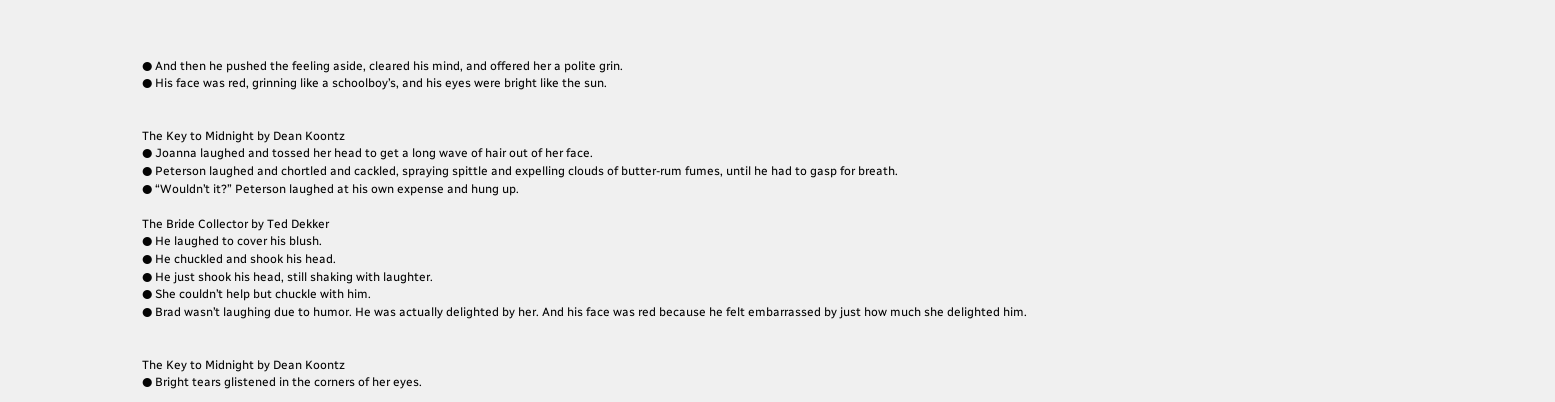● And then he pushed the feeling aside, cleared his mind, and offered her a polite grin.
● His face was red, grinning like a schoolboy’s, and his eyes were bright like the sun.


The Key to Midnight by Dean Koontz
● Joanna laughed and tossed her head to get a long wave of hair out of her face.
● Peterson laughed and chortled and cackled, spraying spittle and expelling clouds of butter-rum fumes, until he had to gasp for breath.
● “Wouldn’t it?” Peterson laughed at his own expense and hung up.

The Bride Collector by Ted Dekker
● He laughed to cover his blush.
● He chuckled and shook his head.
● He just shook his head, still shaking with laughter.
● She couldn’t help but chuckle with him.
● Brad wasn’t laughing due to humor. He was actually delighted by her. And his face was red because he felt embarrassed by just how much she delighted him.


The Key to Midnight by Dean Koontz
● Bright tears glistened in the corners of her eyes.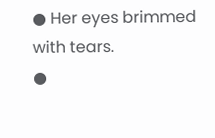● Her eyes brimmed with tears.
●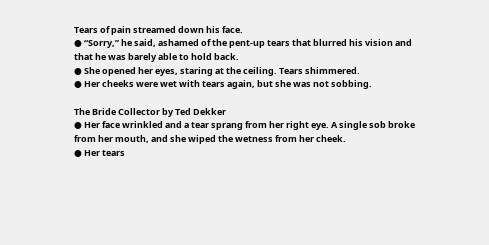Tears of pain streamed down his face.
● “Sorry,” he said, ashamed of the pent-up tears that blurred his vision and that he was barely able to hold back.
● She opened her eyes, staring at the ceiling. Tears shimmered.
● Her cheeks were wet with tears again, but she was not sobbing.

The Bride Collector by Ted Dekker
● Her face wrinkled and a tear sprang from her right eye. A single sob broke from her mouth, and she wiped the wetness from her cheek.
● Her tears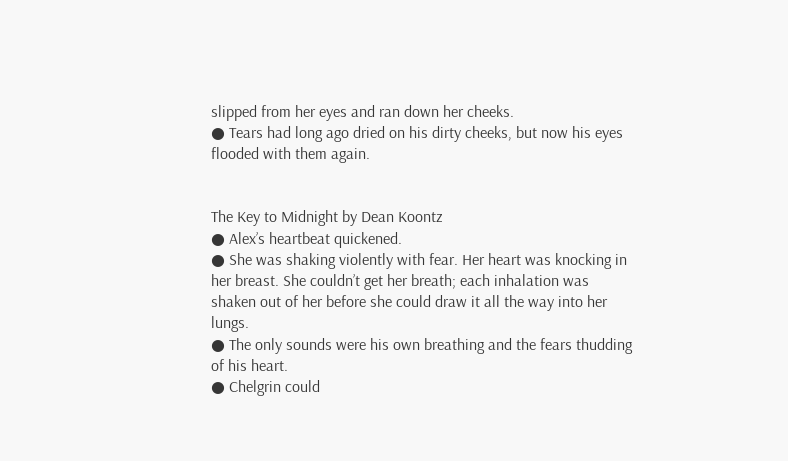slipped from her eyes and ran down her cheeks.
● Tears had long ago dried on his dirty cheeks, but now his eyes flooded with them again.


The Key to Midnight by Dean Koontz
● Alex’s heartbeat quickened.
● She was shaking violently with fear. Her heart was knocking in her breast. She couldn’t get her breath; each inhalation was shaken out of her before she could draw it all the way into her lungs.
● The only sounds were his own breathing and the fears thudding of his heart.
● Chelgrin could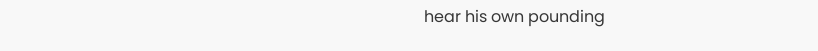hear his own pounding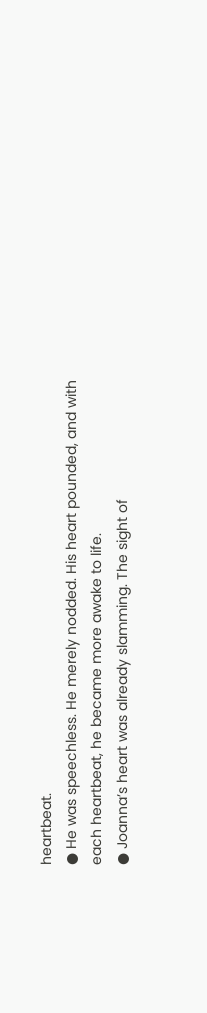heartbeat.
● He was speechless. He merely nodded. His heart pounded, and with each heartbeat, he became more awake to life.
● Joanna’s heart was already slamming. The sight of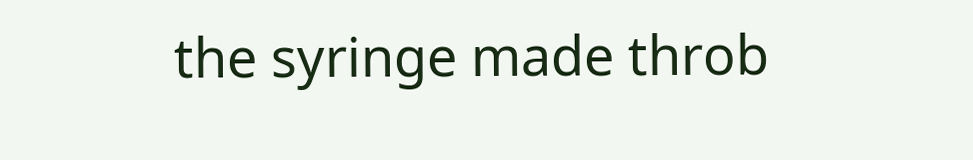the syringe made throb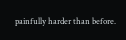painfully harder than before.